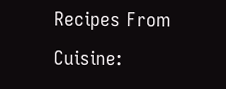Recipes From Cuisine: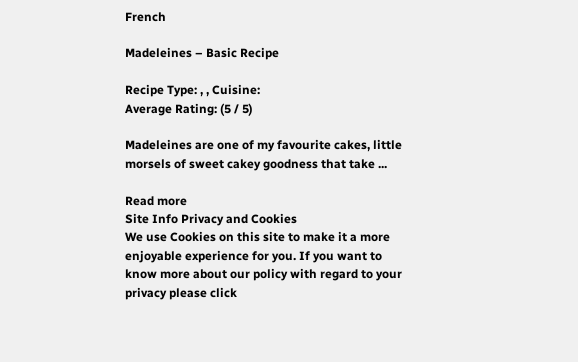French

Madeleines – Basic Recipe

Recipe Type: , , Cuisine:
Average Rating: (5 / 5)

Madeleines are one of my favourite cakes, little morsels of sweet cakey goodness that take ...

Read more
Site Info Privacy and Cookies
We use Cookies on this site to make it a more enjoyable experience for you. If you want to know more about our policy with regard to your privacy please click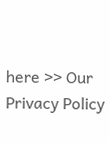here >> Our Privacy Policy